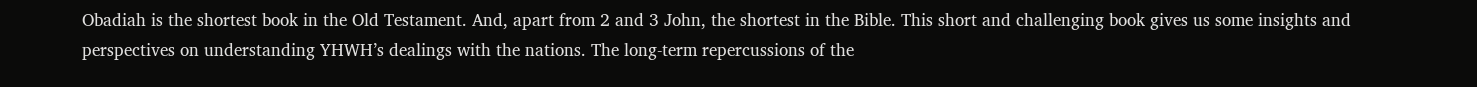Obadiah is the shortest book in the Old Testament. And, apart from 2 and 3 John, the shortest in the Bible. This short and challenging book gives us some insights and perspectives on understanding YHWH’s dealings with the nations. The long-term repercussions of the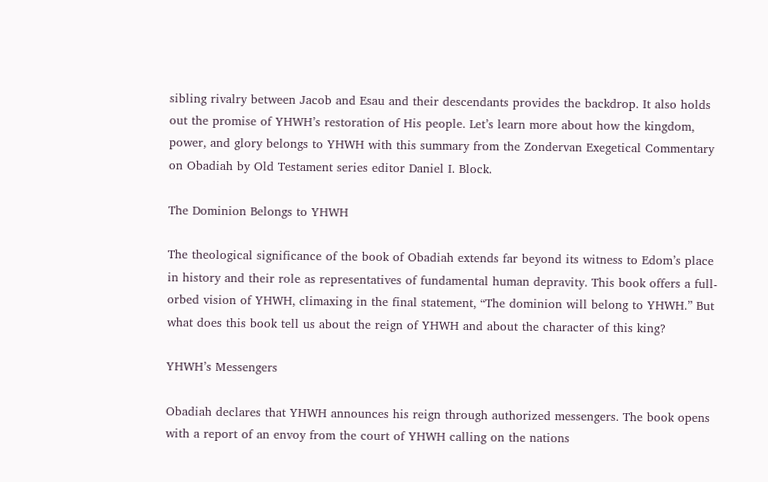sibling rivalry between Jacob and Esau and their descendants provides the backdrop. It also holds out the promise of YHWH’s restoration of His people. Let’s learn more about how the kingdom, power, and glory belongs to YHWH with this summary from the Zondervan Exegetical Commentary on Obadiah by Old Testament series editor Daniel I. Block.

The Dominion Belongs to YHWH

The theological significance of the book of Obadiah extends far beyond its witness to Edom’s place in history and their role as representatives of fundamental human depravity. This book offers a full-orbed vision of YHWH, climaxing in the final statement, “The dominion will belong to YHWH.” But what does this book tell us about the reign of YHWH and about the character of this king?

YHWH’s Messengers

Obadiah declares that YHWH announces his reign through authorized messengers. The book opens with a report of an envoy from the court of YHWH calling on the nations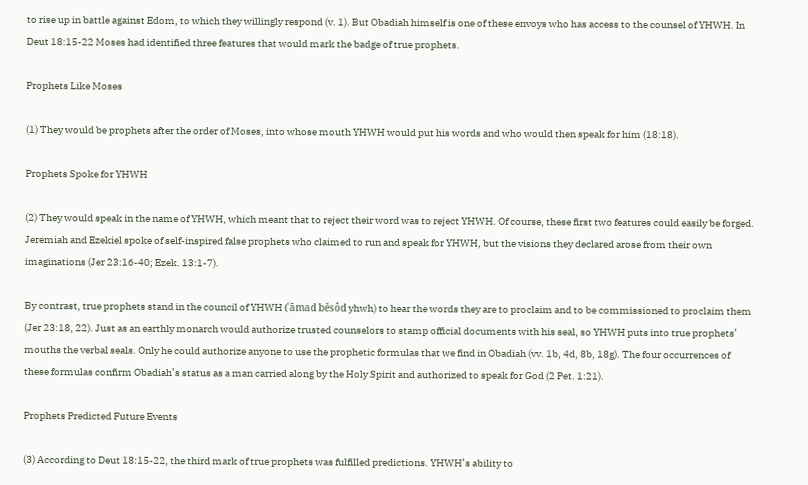to rise up in battle against Edom, to which they willingly respond (v. 1). But Obadiah himself is one of these envoys who has access to the counsel of YHWH. In Deut 18:15-22 Moses had identified three features that would mark the badge of true prophets.

Prophets Like Moses

(1) They would be prophets after the order of Moses, into whose mouth YHWH would put his words and who would then speak for him (18:18).

Prophets Spoke for YHWH

(2) They would speak in the name of YHWH, which meant that to reject their word was to reject YHWH. Of course, these first two features could easily be forged. Jeremiah and Ezekiel spoke of self-inspired false prophets who claimed to run and speak for YHWH, but the visions they declared arose from their own imaginations (Jer 23:16-40; Ezek. 13:1-7).

By contrast, true prophets stand in the council of YHWH (ʿāmad bĕsôd yhwh) to hear the words they are to proclaim and to be commissioned to proclaim them (Jer 23:18, 22). Just as an earthly monarch would authorize trusted counselors to stamp official documents with his seal, so YHWH puts into true prophets’ mouths the verbal seals. Only he could authorize anyone to use the prophetic formulas that we find in Obadiah (vv. 1b, 4d, 8b, 18g). The four occurrences of these formulas confirm Obadiah’s status as a man carried along by the Holy Spirit and authorized to speak for God (2 Pet. 1:21).

Prophets Predicted Future Events

(3) According to Deut 18:15-22, the third mark of true prophets was fulfilled predictions. YHWH’s ability to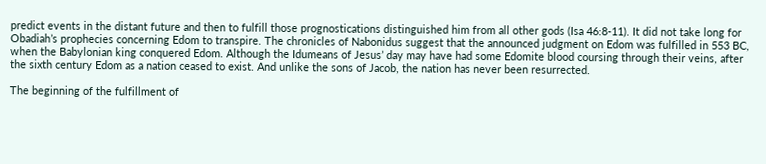predict events in the distant future and then to fulfill those prognostications distinguished him from all other gods (Isa 46:8-11). It did not take long for Obadiah’s prophecies concerning Edom to transpire. The chronicles of Nabonidus suggest that the announced judgment on Edom was fulfilled in 553 BC, when the Babylonian king conquered Edom. Although the Idumeans of Jesus’ day may have had some Edomite blood coursing through their veins, after the sixth century Edom as a nation ceased to exist. And unlike the sons of Jacob, the nation has never been resurrected.

The beginning of the fulfillment of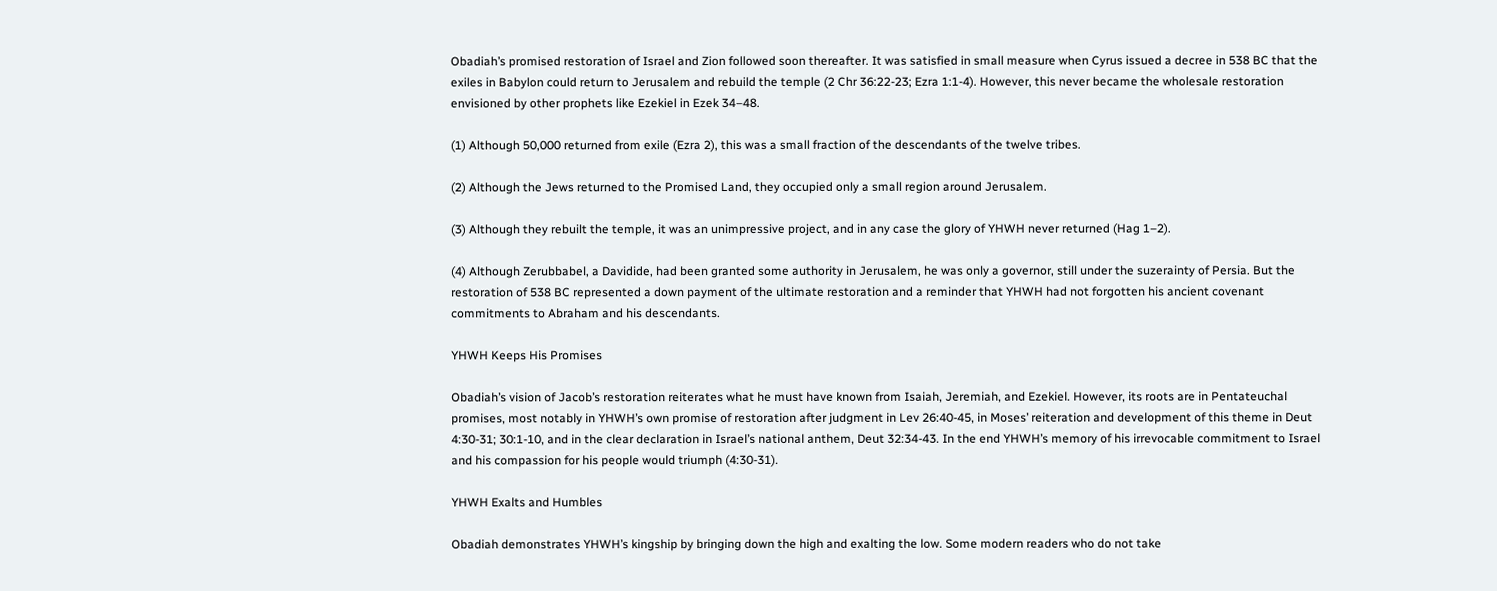Obadiah’s promised restoration of Israel and Zion followed soon thereafter. It was satisfied in small measure when Cyrus issued a decree in 538 BC that the exiles in Babylon could return to Jerusalem and rebuild the temple (2 Chr 36:22-23; Ezra 1:1-4). However, this never became the wholesale restoration envisioned by other prophets like Ezekiel in Ezek 34–48.

(1) Although 50,000 returned from exile (Ezra 2), this was a small fraction of the descendants of the twelve tribes.

(2) Although the Jews returned to the Promised Land, they occupied only a small region around Jerusalem.

(3) Although they rebuilt the temple, it was an unimpressive project, and in any case the glory of YHWH never returned (Hag 1–2).

(4) Although Zerubbabel, a Davidide, had been granted some authority in Jerusalem, he was only a governor, still under the suzerainty of Persia. But the restoration of 538 BC represented a down payment of the ultimate restoration and a reminder that YHWH had not forgotten his ancient covenant commitments to Abraham and his descendants.

YHWH Keeps His Promises

Obadiah’s vision of Jacob’s restoration reiterates what he must have known from Isaiah, Jeremiah, and Ezekiel. However, its roots are in Pentateuchal promises, most notably in YHWH’s own promise of restoration after judgment in Lev 26:40-45, in Moses’ reiteration and development of this theme in Deut 4:30-31; 30:1-10, and in the clear declaration in Israel’s national anthem, Deut 32:34-43. In the end YHWH’s memory of his irrevocable commitment to Israel and his compassion for his people would triumph (4:30-31).

YHWH Exalts and Humbles

Obadiah demonstrates YHWH’s kingship by bringing down the high and exalting the low. Some modern readers who do not take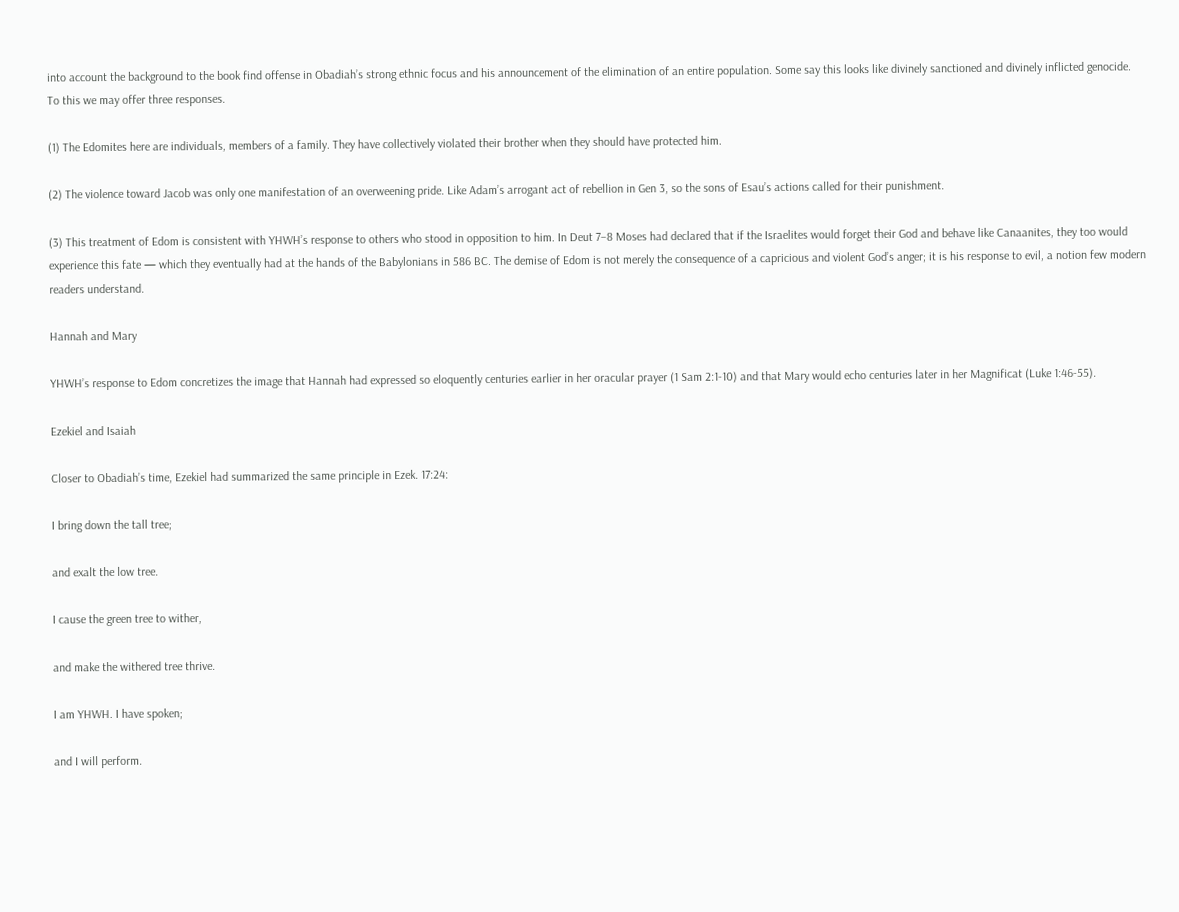into account the background to the book find offense in Obadiah’s strong ethnic focus and his announcement of the elimination of an entire population. Some say this looks like divinely sanctioned and divinely inflicted genocide. To this we may offer three responses.

(1) The Edomites here are individuals, members of a family. They have collectively violated their brother when they should have protected him.

(2) The violence toward Jacob was only one manifestation of an overweening pride. Like Adam’s arrogant act of rebellion in Gen 3, so the sons of Esau’s actions called for their punishment.

(3) This treatment of Edom is consistent with YHWH’s response to others who stood in opposition to him. In Deut 7–8 Moses had declared that if the Israelites would forget their God and behave like Canaanites, they too would experience this fate — which they eventually had at the hands of the Babylonians in 586 BC. The demise of Edom is not merely the consequence of a capricious and violent God’s anger; it is his response to evil, a notion few modern readers understand.

Hannah and Mary

YHWH’s response to Edom concretizes the image that Hannah had expressed so eloquently centuries earlier in her oracular prayer (1 Sam 2:1-10) and that Mary would echo centuries later in her Magnificat (Luke 1:46-55).

Ezekiel and Isaiah

Closer to Obadiah’s time, Ezekiel had summarized the same principle in Ezek. 17:24:

I bring down the tall tree;

and exalt the low tree.

I cause the green tree to wither,

and make the withered tree thrive.

I am YHWH. I have spoken;

and I will perform.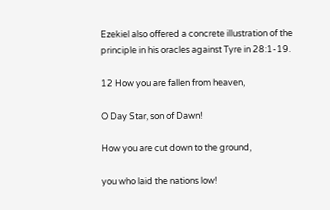Ezekiel also offered a concrete illustration of the principle in his oracles against Tyre in 28:1-19.

12 How you are fallen from heaven,

O Day Star, son of Dawn!

How you are cut down to the ground,

you who laid the nations low!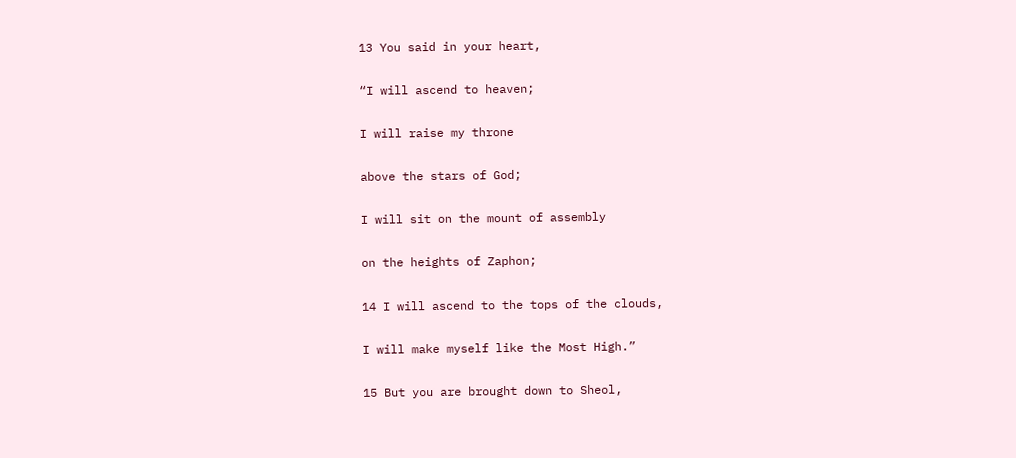13 You said in your heart,

“I will ascend to heaven;

I will raise my throne

above the stars of God;

I will sit on the mount of assembly

on the heights of Zaphon;

14 I will ascend to the tops of the clouds,

I will make myself like the Most High.”

15 But you are brought down to Sheol,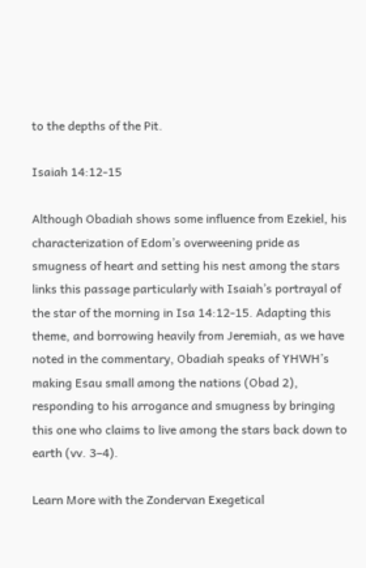to the depths of the Pit.

Isaiah 14:12-15

Although Obadiah shows some influence from Ezekiel, his characterization of Edom’s overweening pride as smugness of heart and setting his nest among the stars links this passage particularly with Isaiah’s portrayal of the star of the morning in Isa 14:12-15. Adapting this theme, and borrowing heavily from Jeremiah, as we have noted in the commentary, Obadiah speaks of YHWH’s making Esau small among the nations (Obad 2), responding to his arrogance and smugness by bringing this one who claims to live among the stars back down to earth (vv. 3–4).

Learn More with the Zondervan Exegetical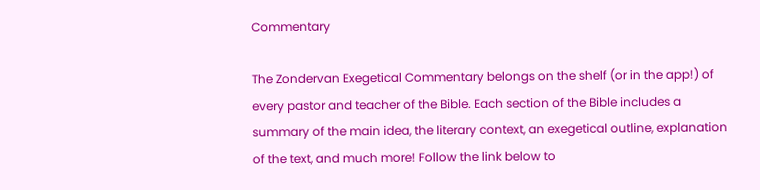Commentary

The Zondervan Exegetical Commentary belongs on the shelf (or in the app!) of every pastor and teacher of the Bible. Each section of the Bible includes a summary of the main idea, the literary context, an exegetical outline, explanation of the text, and much more! Follow the link below to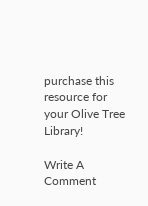purchase this resource for your Olive Tree Library!

Write A Comment